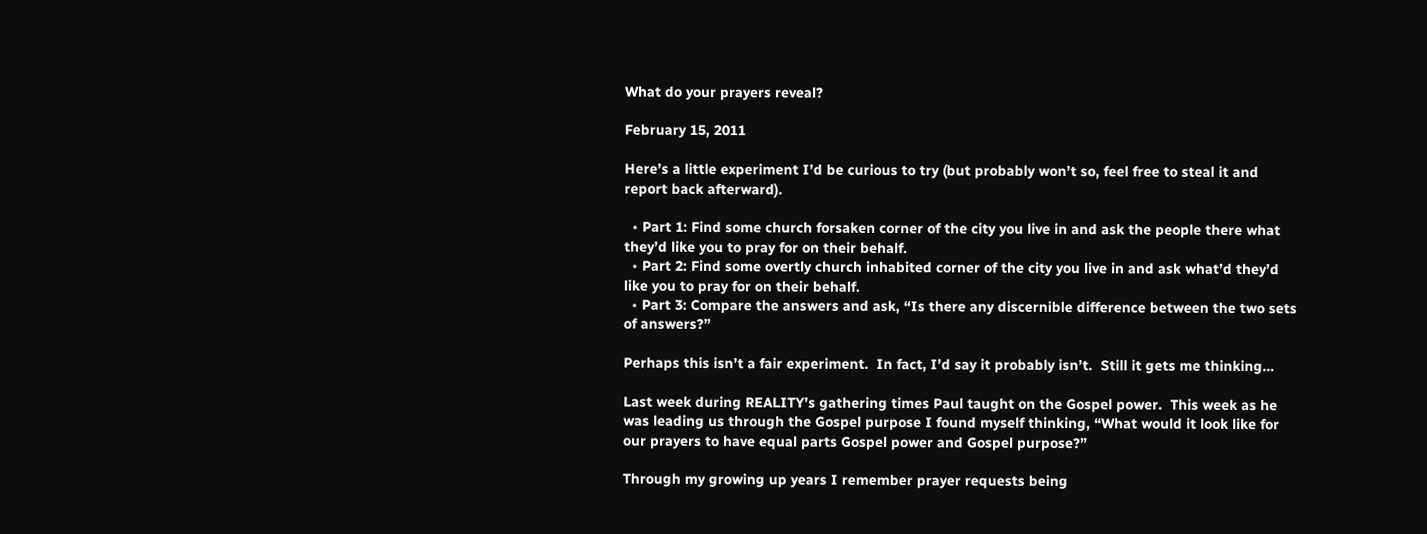What do your prayers reveal?

February 15, 2011

Here’s a little experiment I’d be curious to try (but probably won’t so, feel free to steal it and report back afterward).

  • Part 1: Find some church forsaken corner of the city you live in and ask the people there what they’d like you to pray for on their behalf.
  • Part 2: Find some overtly church inhabited corner of the city you live in and ask what’d they’d like you to pray for on their behalf.
  • Part 3: Compare the answers and ask, “Is there any discernible difference between the two sets of answers?”

Perhaps this isn’t a fair experiment.  In fact, I’d say it probably isn’t.  Still it gets me thinking…

Last week during REALITY’s gathering times Paul taught on the Gospel power.  This week as he was leading us through the Gospel purpose I found myself thinking, “What would it look like for our prayers to have equal parts Gospel power and Gospel purpose?”

Through my growing up years I remember prayer requests being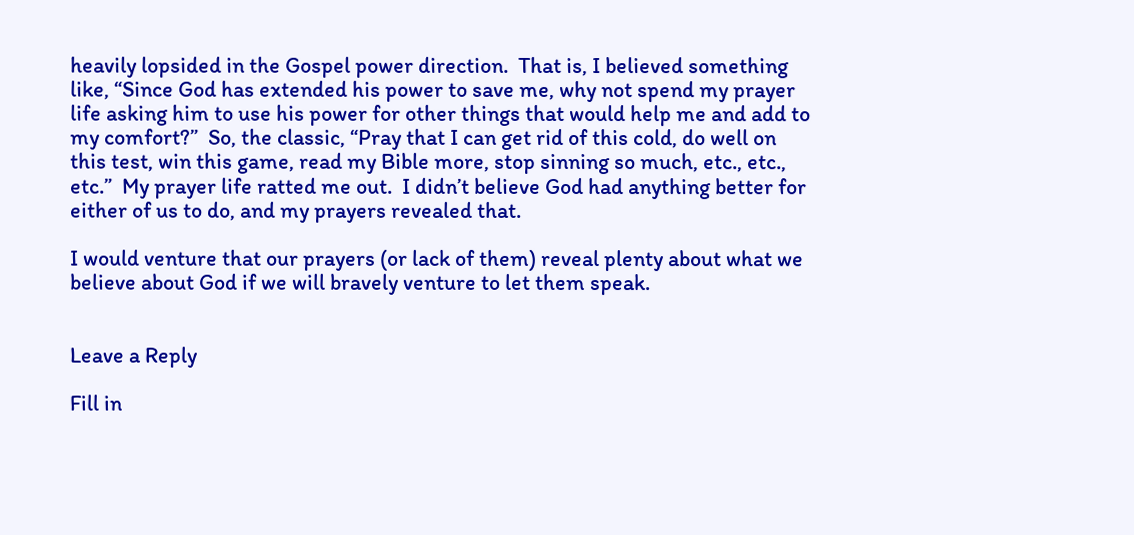heavily lopsided in the Gospel power direction.  That is, I believed something like, “Since God has extended his power to save me, why not spend my prayer life asking him to use his power for other things that would help me and add to my comfort?”  So, the classic, “Pray that I can get rid of this cold, do well on this test, win this game, read my Bible more, stop sinning so much, etc., etc., etc.”  My prayer life ratted me out.  I didn’t believe God had anything better for either of us to do, and my prayers revealed that.

I would venture that our prayers (or lack of them) reveal plenty about what we believe about God if we will bravely venture to let them speak.


Leave a Reply

Fill in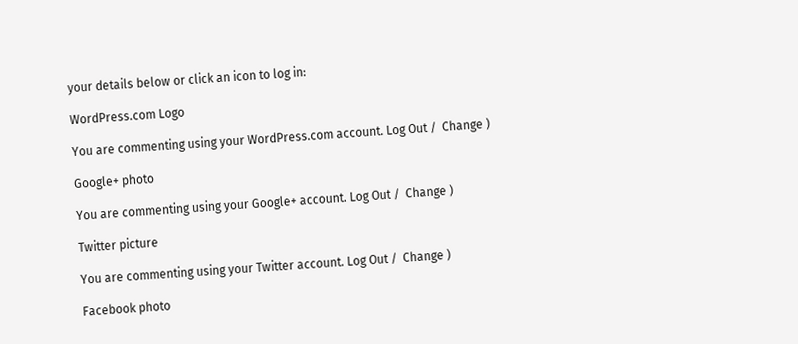your details below or click an icon to log in:

WordPress.com Logo

You are commenting using your WordPress.com account. Log Out /  Change )

Google+ photo

You are commenting using your Google+ account. Log Out /  Change )

Twitter picture

You are commenting using your Twitter account. Log Out /  Change )

Facebook photo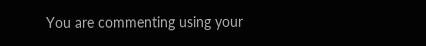You are commenting using your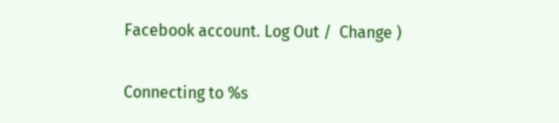Facebook account. Log Out /  Change )

Connecting to %s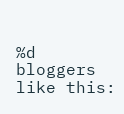%d bloggers like this: